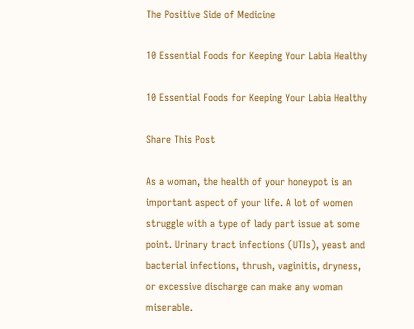The Positive Side of Medicine

10 Essential Foods for Keeping Your Labia Healthy

10 Essential Foods for Keeping Your Labia Healthy

Share This Post

As a woman, the health of your honeypot is an important aspect of your life. A lot of women struggle with a type of lady part issue at some point. Urinary tract infections (UTIs), yeast and bacterial infections, thrush, vaginitis, dryness, or excessive discharge can make any woman miserable.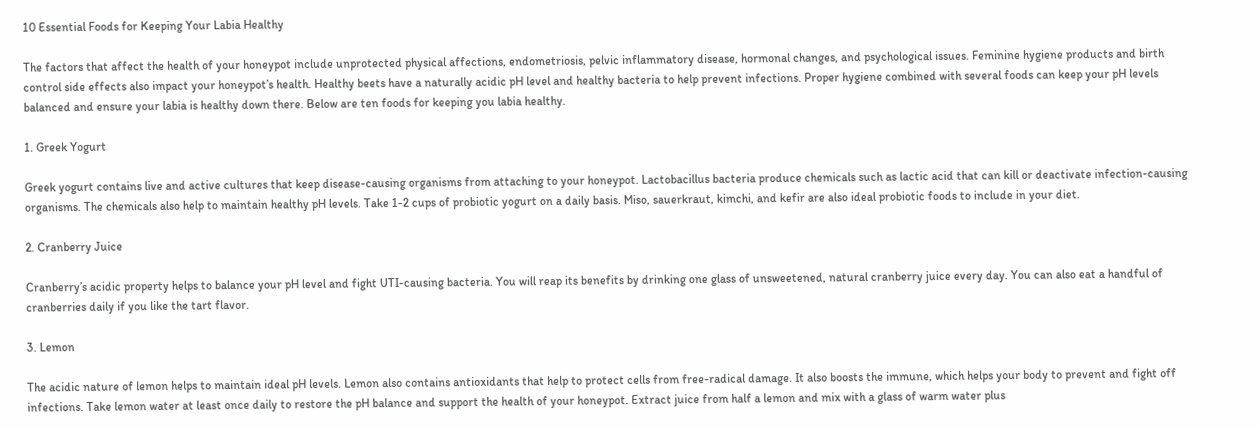10 Essential Foods for Keeping Your Labia Healthy

The factors that affect the health of your honeypot include unprotected physical affections, endometriosis, pelvic inflammatory disease, hormonal changes, and psychological issues. Feminine hygiene products and birth control side effects also impact your honeypot’s health. Healthy beets have a naturally acidic pH level and healthy bacteria to help prevent infections. Proper hygiene combined with several foods can keep your pH levels balanced and ensure your labia is healthy down there. Below are ten foods for keeping you labia healthy.

1. Greek Yogurt

Greek yogurt contains live and active cultures that keep disease-causing organisms from attaching to your honeypot. Lactobacillus bacteria produce chemicals such as lactic acid that can kill or deactivate infection-causing organisms. The chemicals also help to maintain healthy pH levels. Take 1-2 cups of probiotic yogurt on a daily basis. Miso, sauerkraut, kimchi, and kefir are also ideal probiotic foods to include in your diet.

2. Cranberry Juice

Cranberry’s acidic property helps to balance your pH level and fight UTI-causing bacteria. You will reap its benefits by drinking one glass of unsweetened, natural cranberry juice every day. You can also eat a handful of cranberries daily if you like the tart flavor.

3. Lemon

The acidic nature of lemon helps to maintain ideal pH levels. Lemon also contains antioxidants that help to protect cells from free-radical damage. It also boosts the immune, which helps your body to prevent and fight off infections. Take lemon water at least once daily to restore the pH balance and support the health of your honeypot. Extract juice from half a lemon and mix with a glass of warm water plus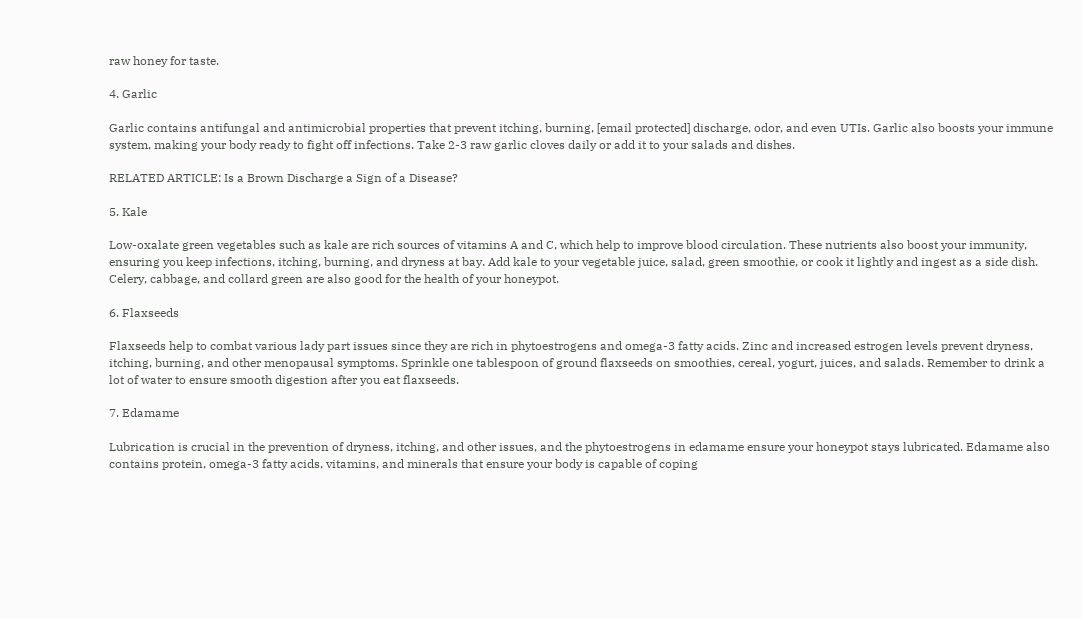raw honey for taste.

4. Garlic

Garlic contains antifungal and antimicrobial properties that prevent itching, burning, [email protected] discharge, odor, and even UTIs. Garlic also boosts your immune system, making your body ready to fight off infections. Take 2-3 raw garlic cloves daily or add it to your salads and dishes.

RELATED ARTICLE: Is a Brown Discharge a Sign of a Disease?

5. Kale

Low-oxalate green vegetables such as kale are rich sources of vitamins A and C, which help to improve blood circulation. These nutrients also boost your immunity, ensuring you keep infections, itching, burning, and dryness at bay. Add kale to your vegetable juice, salad, green smoothie, or cook it lightly and ingest as a side dish. Celery, cabbage, and collard green are also good for the health of your honeypot.

6. Flaxseeds

Flaxseeds help to combat various lady part issues since they are rich in phytoestrogens and omega-3 fatty acids. Zinc and increased estrogen levels prevent dryness, itching, burning, and other menopausal symptoms. Sprinkle one tablespoon of ground flaxseeds on smoothies, cereal, yogurt, juices, and salads. Remember to drink a lot of water to ensure smooth digestion after you eat flaxseeds.

7. Edamame

Lubrication is crucial in the prevention of dryness, itching, and other issues, and the phytoestrogens in edamame ensure your honeypot stays lubricated. Edamame also contains protein, omega-3 fatty acids, vitamins, and minerals that ensure your body is capable of coping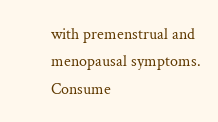with premenstrual and menopausal symptoms. Consume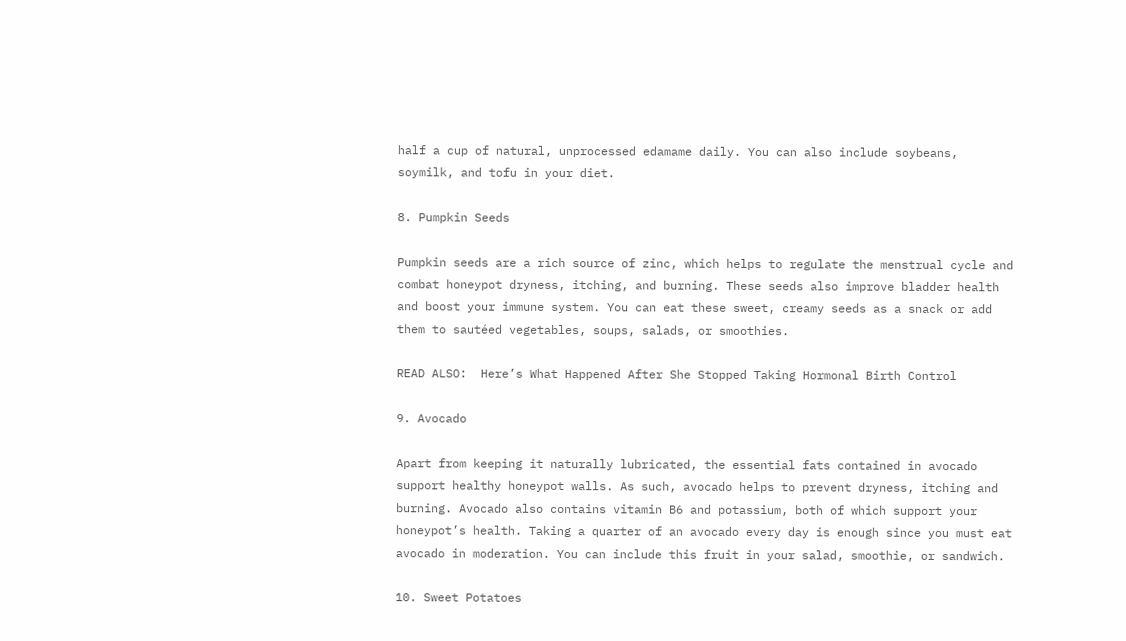half a cup of natural, unprocessed edamame daily. You can also include soybeans, soymilk, and tofu in your diet.

8. Pumpkin Seeds

Pumpkin seeds are a rich source of zinc, which helps to regulate the menstrual cycle and combat honeypot dryness, itching, and burning. These seeds also improve bladder health and boost your immune system. You can eat these sweet, creamy seeds as a snack or add them to sautéed vegetables, soups, salads, or smoothies.

READ ALSO:  Here’s What Happened After She Stopped Taking Hormonal Birth Control

9. Avocado

Apart from keeping it naturally lubricated, the essential fats contained in avocado support healthy honeypot walls. As such, avocado helps to prevent dryness, itching and burning. Avocado also contains vitamin B6 and potassium, both of which support your honeypot’s health. Taking a quarter of an avocado every day is enough since you must eat avocado in moderation. You can include this fruit in your salad, smoothie, or sandwich.

10. Sweet Potatoes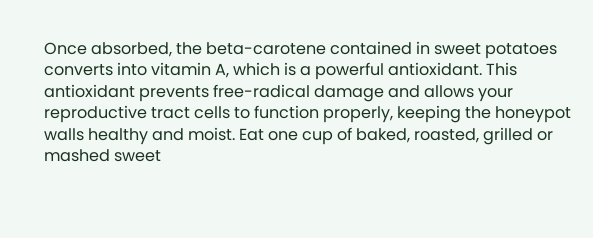Once absorbed, the beta-carotene contained in sweet potatoes converts into vitamin A, which is a powerful antioxidant. This antioxidant prevents free-radical damage and allows your reproductive tract cells to function properly, keeping the honeypot walls healthy and moist. Eat one cup of baked, roasted, grilled or mashed sweet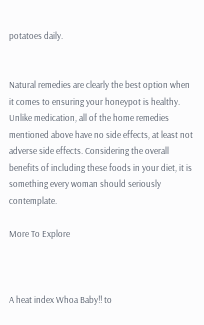potatoes daily.


Natural remedies are clearly the best option when it comes to ensuring your honeypot is healthy. Unlike medication, all of the home remedies mentioned above have no side effects, at least not adverse side effects. Considering the overall benefits of including these foods in your diet, it is something every woman should seriously contemplate.

More To Explore



A heat index Whoa Baby!! to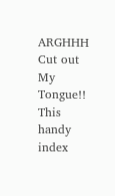ARGHHH Cut out My Tongue!! This handy index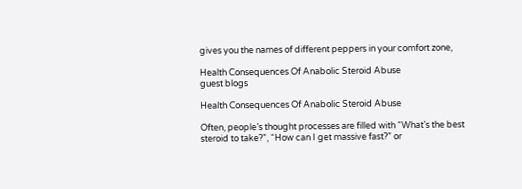gives you the names of different peppers in your comfort zone,

Health Consequences Of Anabolic Steroid Abuse
guest blogs

Health Consequences Of Anabolic Steroid Abuse

Often, people’s thought processes are filled with “What’s the best steroid to take?”, “How can I get massive fast?” or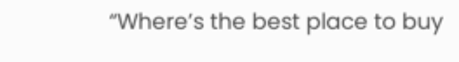“Where’s the best place to buy